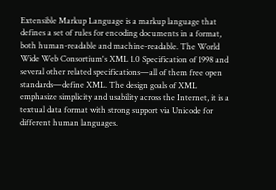Extensible Markup Language is a markup language that defines a set of rules for encoding documents in a format, both human-readable and machine-readable. The World Wide Web Consortium's XML 1.0 Specification of 1998 and several other related specifications—all of them free open standards—define XML. The design goals of XML emphasize simplicity and usability across the Internet, it is a textual data format with strong support via Unicode for different human languages.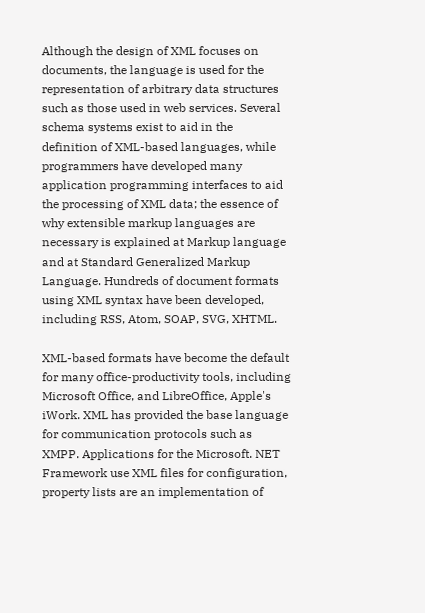Although the design of XML focuses on documents, the language is used for the representation of arbitrary data structures such as those used in web services. Several schema systems exist to aid in the definition of XML-based languages, while programmers have developed many application programming interfaces to aid the processing of XML data; the essence of why extensible markup languages are necessary is explained at Markup language and at Standard Generalized Markup Language. Hundreds of document formats using XML syntax have been developed, including RSS, Atom, SOAP, SVG, XHTML.

XML-based formats have become the default for many office-productivity tools, including Microsoft Office, and LibreOffice, Apple's iWork. XML has provided the base language for communication protocols such as XMPP. Applications for the Microsoft. NET Framework use XML files for configuration, property lists are an implementation of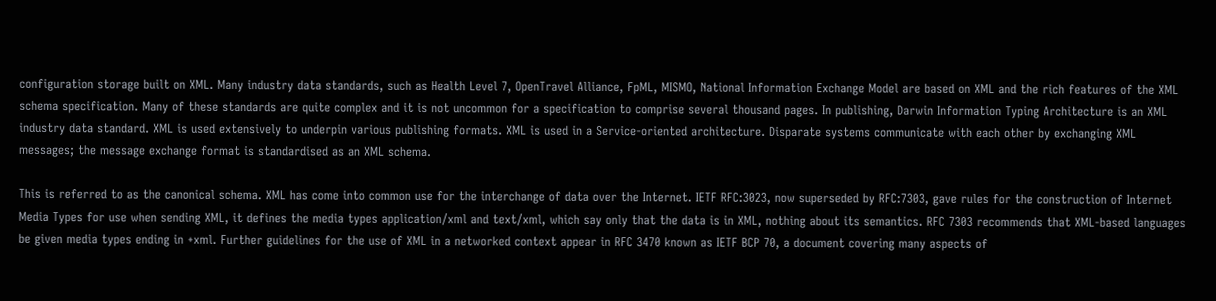configuration storage built on XML. Many industry data standards, such as Health Level 7, OpenTravel Alliance, FpML, MISMO, National Information Exchange Model are based on XML and the rich features of the XML schema specification. Many of these standards are quite complex and it is not uncommon for a specification to comprise several thousand pages. In publishing, Darwin Information Typing Architecture is an XML industry data standard. XML is used extensively to underpin various publishing formats. XML is used in a Service-oriented architecture. Disparate systems communicate with each other by exchanging XML messages; the message exchange format is standardised as an XML schema.

This is referred to as the canonical schema. XML has come into common use for the interchange of data over the Internet. IETF RFC:3023, now superseded by RFC:7303, gave rules for the construction of Internet Media Types for use when sending XML, it defines the media types application/xml and text/xml, which say only that the data is in XML, nothing about its semantics. RFC 7303 recommends that XML-based languages be given media types ending in +xml. Further guidelines for the use of XML in a networked context appear in RFC 3470 known as IETF BCP 70, a document covering many aspects of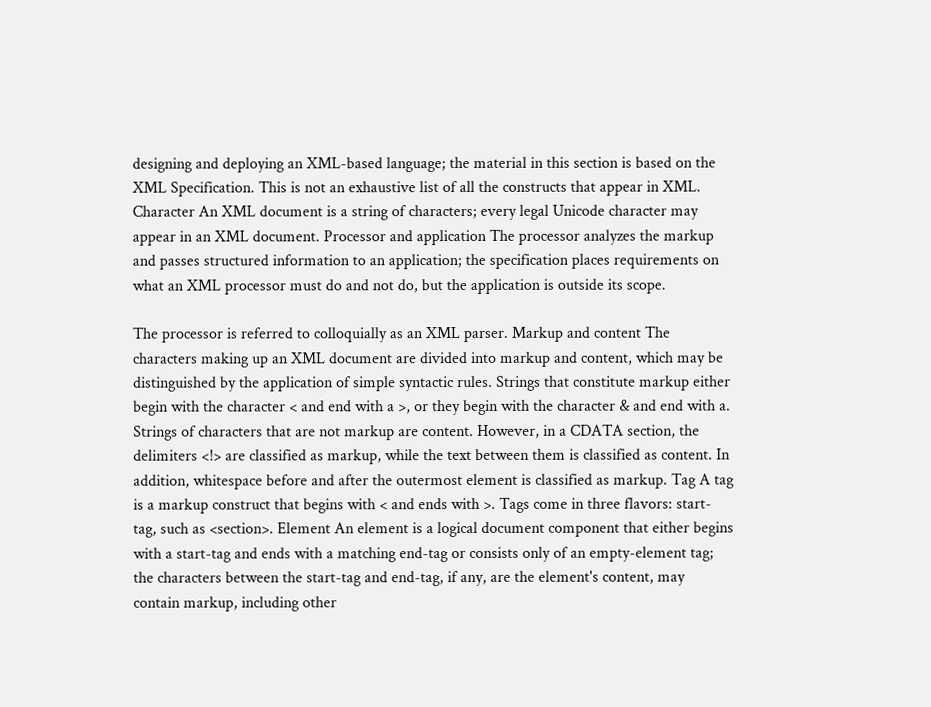designing and deploying an XML-based language; the material in this section is based on the XML Specification. This is not an exhaustive list of all the constructs that appear in XML. Character An XML document is a string of characters; every legal Unicode character may appear in an XML document. Processor and application The processor analyzes the markup and passes structured information to an application; the specification places requirements on what an XML processor must do and not do, but the application is outside its scope.

The processor is referred to colloquially as an XML parser. Markup and content The characters making up an XML document are divided into markup and content, which may be distinguished by the application of simple syntactic rules. Strings that constitute markup either begin with the character < and end with a >, or they begin with the character & and end with a. Strings of characters that are not markup are content. However, in a CDATA section, the delimiters <!> are classified as markup, while the text between them is classified as content. In addition, whitespace before and after the outermost element is classified as markup. Tag A tag is a markup construct that begins with < and ends with >. Tags come in three flavors: start-tag, such as <section>. Element An element is a logical document component that either begins with a start-tag and ends with a matching end-tag or consists only of an empty-element tag; the characters between the start-tag and end-tag, if any, are the element's content, may contain markup, including other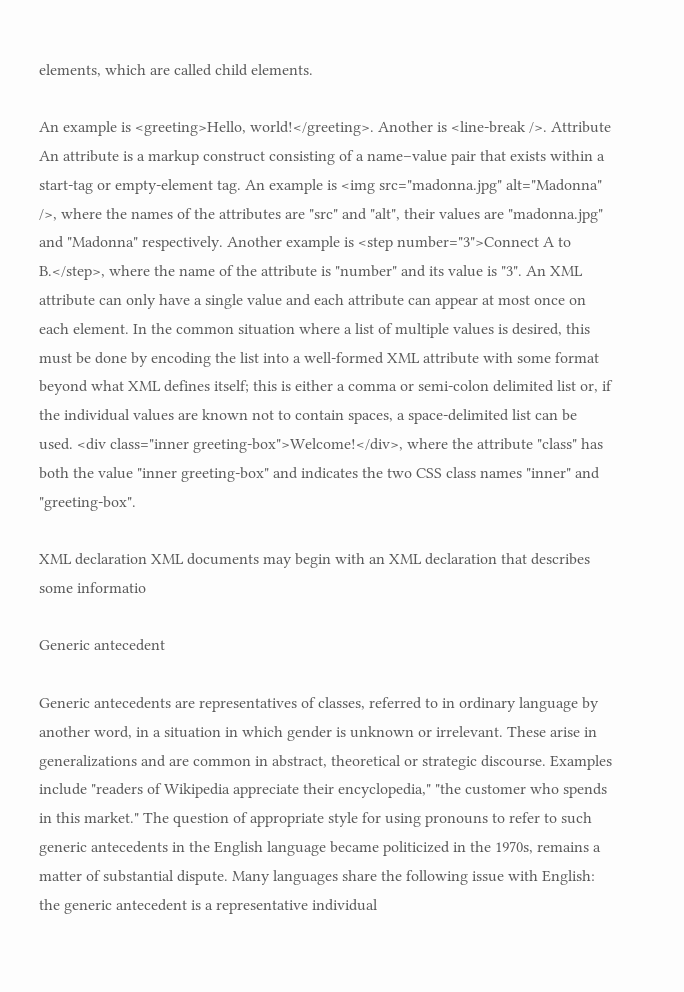elements, which are called child elements.

An example is <greeting>Hello, world!</greeting>. Another is <line-break />. Attribute An attribute is a markup construct consisting of a name–value pair that exists within a start-tag or empty-element tag. An example is <img src="madonna.jpg" alt="Madonna" />, where the names of the attributes are "src" and "alt", their values are "madonna.jpg" and "Madonna" respectively. Another example is <step number="3">Connect A to B.</step>, where the name of the attribute is "number" and its value is "3". An XML attribute can only have a single value and each attribute can appear at most once on each element. In the common situation where a list of multiple values is desired, this must be done by encoding the list into a well-formed XML attribute with some format beyond what XML defines itself; this is either a comma or semi-colon delimited list or, if the individual values are known not to contain spaces, a space-delimited list can be used. <div class="inner greeting-box">Welcome!</div>, where the attribute "class" has both the value "inner greeting-box" and indicates the two CSS class names "inner" and "greeting-box".

XML declaration XML documents may begin with an XML declaration that describes some informatio

Generic antecedent

Generic antecedents are representatives of classes, referred to in ordinary language by another word, in a situation in which gender is unknown or irrelevant. These arise in generalizations and are common in abstract, theoretical or strategic discourse. Examples include "readers of Wikipedia appreciate their encyclopedia," "the customer who spends in this market." The question of appropriate style for using pronouns to refer to such generic antecedents in the English language became politicized in the 1970s, remains a matter of substantial dispute. Many languages share the following issue with English: the generic antecedent is a representative individual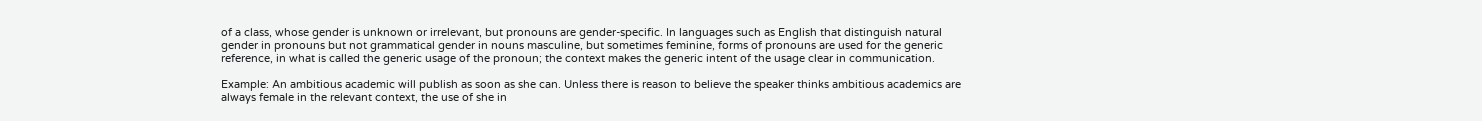of a class, whose gender is unknown or irrelevant, but pronouns are gender-specific. In languages such as English that distinguish natural gender in pronouns but not grammatical gender in nouns masculine, but sometimes feminine, forms of pronouns are used for the generic reference, in what is called the generic usage of the pronoun; the context makes the generic intent of the usage clear in communication.

Example: An ambitious academic will publish as soon as she can. Unless there is reason to believe the speaker thinks ambitious academics are always female in the relevant context, the use of she in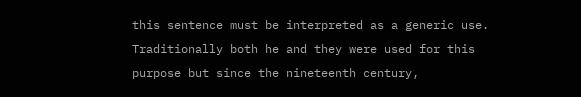this sentence must be interpreted as a generic use. Traditionally both he and they were used for this purpose but since the nineteenth century,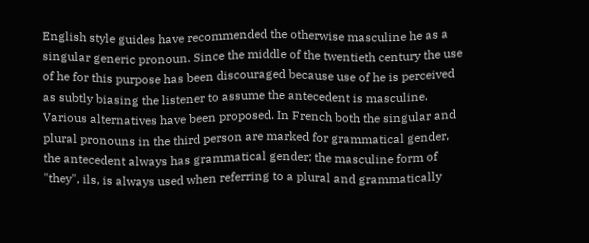English style guides have recommended the otherwise masculine he as a singular generic pronoun. Since the middle of the twentieth century the use of he for this purpose has been discouraged because use of he is perceived as subtly biasing the listener to assume the antecedent is masculine. Various alternatives have been proposed. In French both the singular and plural pronouns in the third person are marked for grammatical gender, the antecedent always has grammatical gender; the masculine form of "they", ils, is always used when referring to a plural and grammatically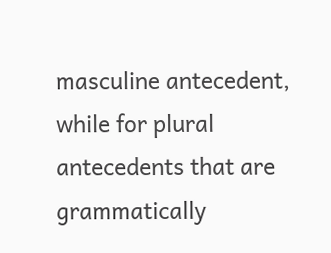masculine antecedent, while for plural antecedents that are grammatically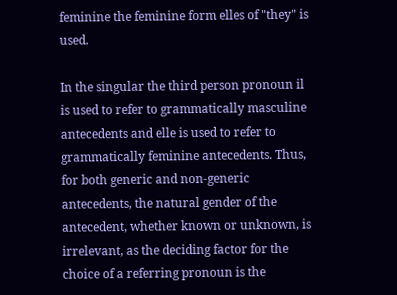feminine the feminine form elles of "they" is used.

In the singular the third person pronoun il is used to refer to grammatically masculine antecedents and elle is used to refer to grammatically feminine antecedents. Thus, for both generic and non-generic antecedents, the natural gender of the antecedent, whether known or unknown, is irrelevant, as the deciding factor for the choice of a referring pronoun is the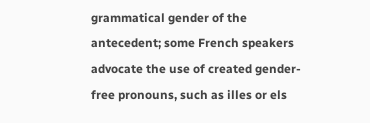grammatical gender of the antecedent; some French speakers advocate the use of created gender-free pronouns, such as illes or els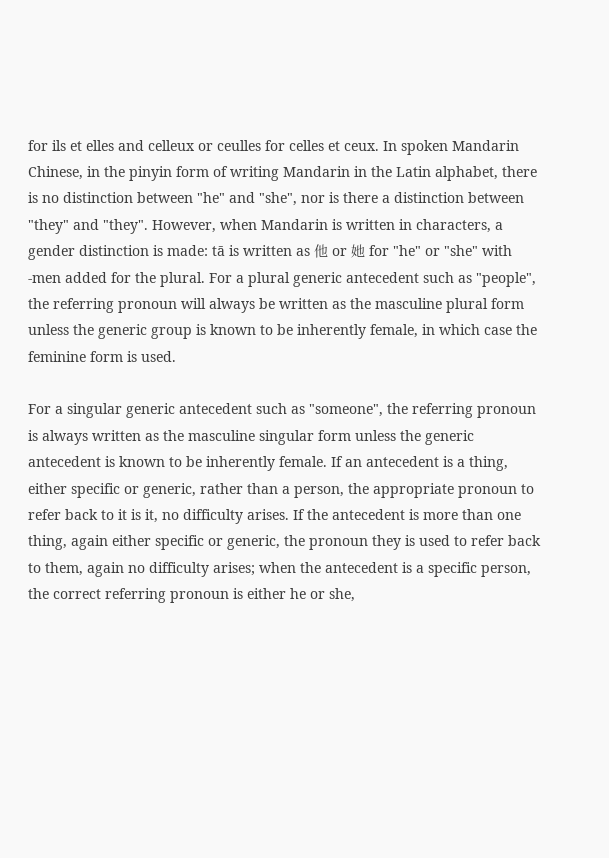for ils et elles and celleux or ceulles for celles et ceux. In spoken Mandarin Chinese, in the pinyin form of writing Mandarin in the Latin alphabet, there is no distinction between "he" and "she", nor is there a distinction between "they" and "they". However, when Mandarin is written in characters, a gender distinction is made: tā is written as 他 or 她 for "he" or "she" with -men added for the plural. For a plural generic antecedent such as "people", the referring pronoun will always be written as the masculine plural form unless the generic group is known to be inherently female, in which case the feminine form is used.

For a singular generic antecedent such as "someone", the referring pronoun is always written as the masculine singular form unless the generic antecedent is known to be inherently female. If an antecedent is a thing, either specific or generic, rather than a person, the appropriate pronoun to refer back to it is it, no difficulty arises. If the antecedent is more than one thing, again either specific or generic, the pronoun they is used to refer back to them, again no difficulty arises; when the antecedent is a specific person, the correct referring pronoun is either he or she,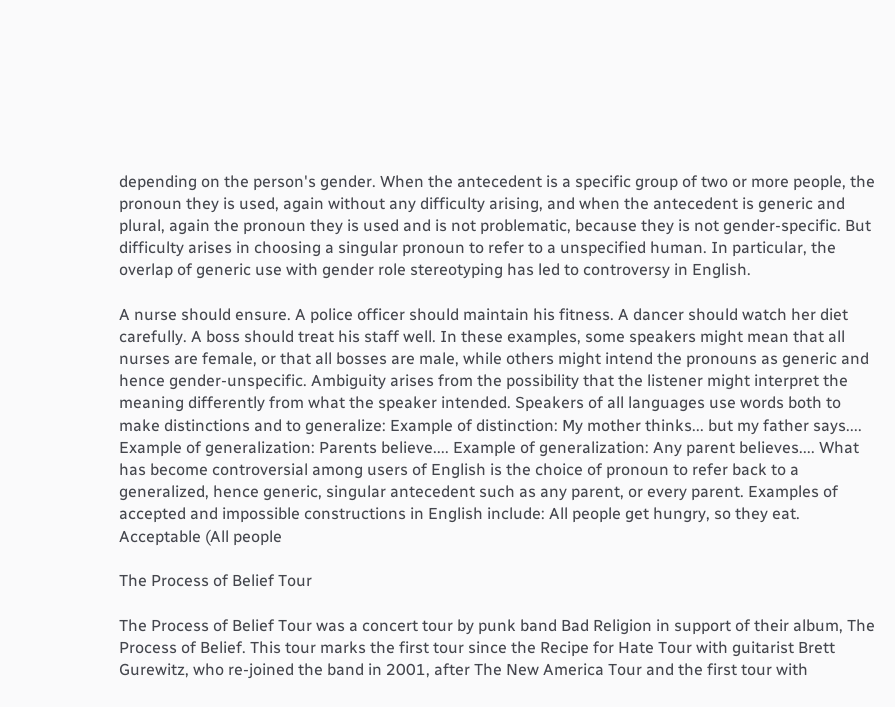depending on the person's gender. When the antecedent is a specific group of two or more people, the pronoun they is used, again without any difficulty arising, and when the antecedent is generic and plural, again the pronoun they is used and is not problematic, because they is not gender-specific. But difficulty arises in choosing a singular pronoun to refer to a unspecified human. In particular, the overlap of generic use with gender role stereotyping has led to controversy in English.

A nurse should ensure. A police officer should maintain his fitness. A dancer should watch her diet carefully. A boss should treat his staff well. In these examples, some speakers might mean that all nurses are female, or that all bosses are male, while others might intend the pronouns as generic and hence gender-unspecific. Ambiguity arises from the possibility that the listener might interpret the meaning differently from what the speaker intended. Speakers of all languages use words both to make distinctions and to generalize: Example of distinction: My mother thinks... but my father says.... Example of generalization: Parents believe.... Example of generalization: Any parent believes.... What has become controversial among users of English is the choice of pronoun to refer back to a generalized, hence generic, singular antecedent such as any parent, or every parent. Examples of accepted and impossible constructions in English include: All people get hungry, so they eat. Acceptable (All people

The Process of Belief Tour

The Process of Belief Tour was a concert tour by punk band Bad Religion in support of their album, The Process of Belief. This tour marks the first tour since the Recipe for Hate Tour with guitarist Brett Gurewitz, who re-joined the band in 2001, after The New America Tour and the first tour with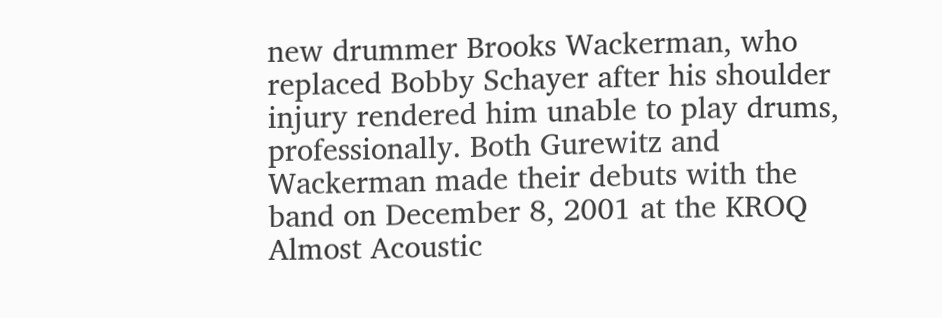new drummer Brooks Wackerman, who replaced Bobby Schayer after his shoulder injury rendered him unable to play drums, professionally. Both Gurewitz and Wackerman made their debuts with the band on December 8, 2001 at the KROQ Almost Acoustic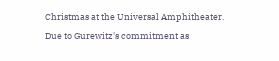Christmas at the Universal Amphitheater. Due to Gurewitz's commitment as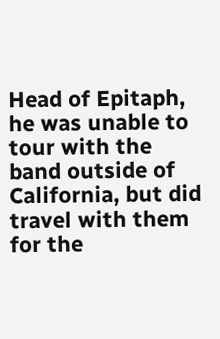Head of Epitaph, he was unable to tour with the band outside of California, but did travel with them for the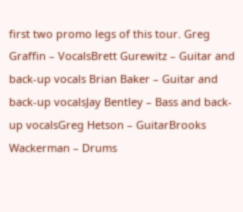first two promo legs of this tour. Greg Graffin – VocalsBrett Gurewitz – Guitar and back-up vocals Brian Baker – Guitar and back-up vocalsJay Bentley – Bass and back-up vocalsGreg Hetson – GuitarBrooks Wackerman – Drums